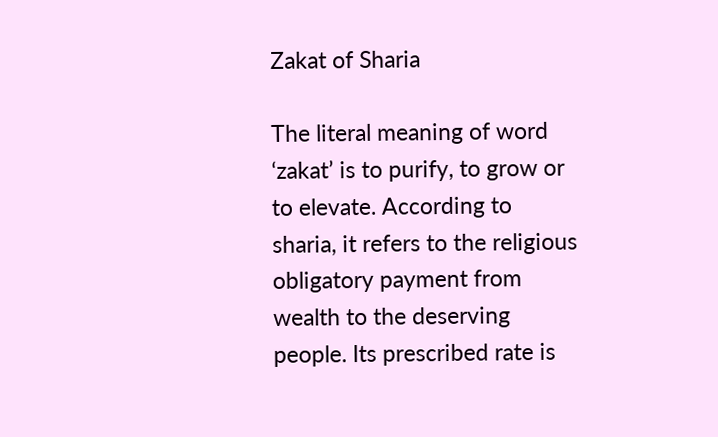Zakat of Sharia

The literal meaning of word ‘zakat’ is to purify, to grow or to elevate. According to sharia, it refers to the religious obligatory payment from wealth to the deserving people. Its prescribed rate is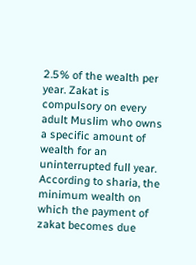2.5% of the wealth per year. Zakat is compulsory on every adult Muslim who owns a specific amount of wealth for an uninterrupted full year. According to sharia, the minimum wealth on which the payment of zakat becomes due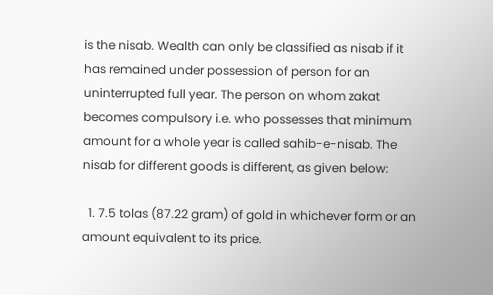is the nisab. Wealth can only be classified as nisab if it has remained under possession of person for an uninterrupted full year. The person on whom zakat becomes compulsory i.e. who possesses that minimum amount for a whole year is called sahib-e-nisab. The nisab for different goods is different, as given below:

  1. 7.5 tolas (87.22 gram) of gold in whichever form or an amount equivalent to its price.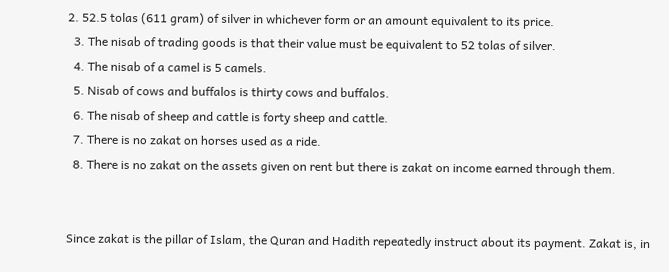2. 52.5 tolas (611 gram) of silver in whichever form or an amount equivalent to its price.
  3. The nisab of trading goods is that their value must be equivalent to 52 tolas of silver.
  4. The nisab of a camel is 5 camels.
  5. Nisab of cows and buffalos is thirty cows and buffalos.
  6. The nisab of sheep and cattle is forty sheep and cattle.
  7. There is no zakat on horses used as a ride.
  8. There is no zakat on the assets given on rent but there is zakat on income earned through them.


Since zakat is the pillar of Islam, the Quran and Hadith repeatedly instruct about its payment. Zakat is, in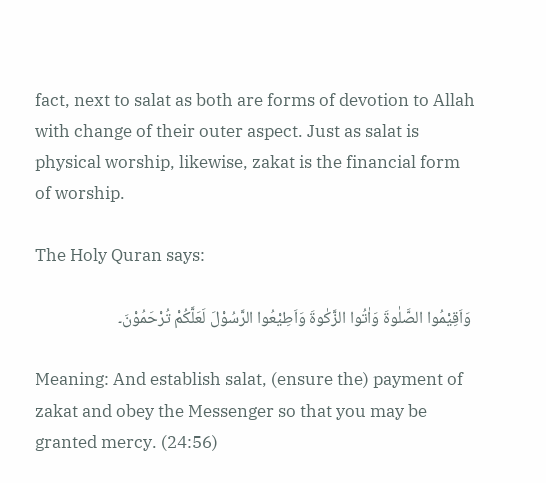fact, next to salat as both are forms of devotion to Allah with change of their outer aspect. Just as salat is physical worship, likewise, zakat is the financial form of worship.

The Holy Quran says:

 وَاَقِیْمُوا الصَّلٰوۃَ وَاٰتُوا الزَّکٰوۃَ وَاَطِیْعُوا الرَّسُوْلَ لَعَلَّکُمْ تُرْحَمُوْنَ۔

Meaning: And establish salat, (ensure the) payment of zakat and obey the Messenger so that you may be granted mercy. (24:56)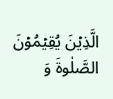الَّذِیۡنَ یُقِیۡمُوۡنَ الصَّلٰوۃَ وَ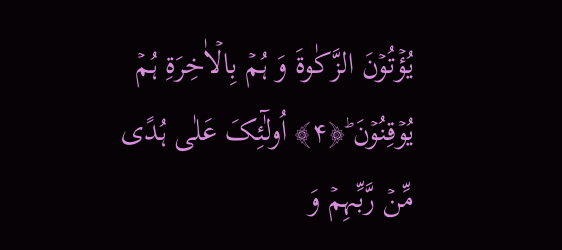یُؤۡتُوۡنَ الزَّکٰوۃَ وَ ہُمۡ بِالۡاٰخِرَۃِ ہُمۡ یُوۡقِنُوۡنَ ؕ﴿۴﴾ اُولٰٓئِکَ عَلٰی ہُدًی مِّنۡ رَّبِّہِمۡ وَ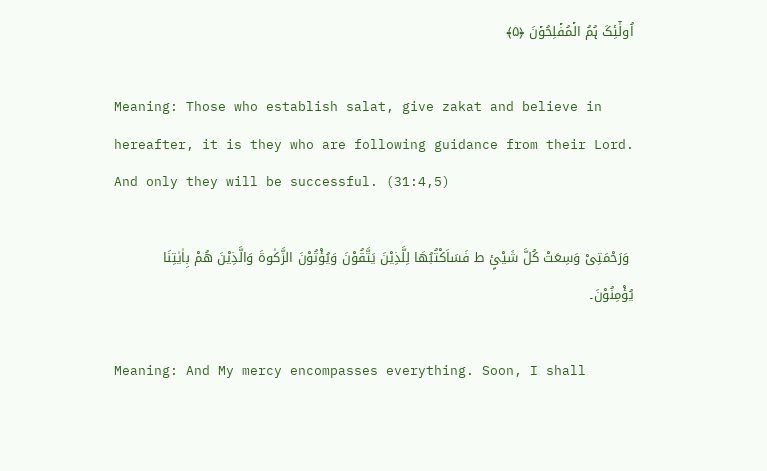اُولٰٓئِکَ ہُمُ الۡمُفۡلِحُوۡنَ ﴿۵﴾

Meaning: Those who establish salat, give zakat and believe in hereafter, it is they who are following guidance from their Lord. And only they will be successful. (31:4,5)

 وَرَحْمَتِیْ وَسِعَتْ کُلَّ شَیْئٍ ط فَسَاَکْتُبُھَا لِلَّذِیْنَ یَتَّقُوْنَ وَیُؤْتُوْنَ الزَّکٰوۃَ وَالَّذِیْنَ ھُمْ بِاٰیٰتِنَا یُؤْمِنُوْنَ۔

Meaning: And My mercy encompasses everything. Soon, I shall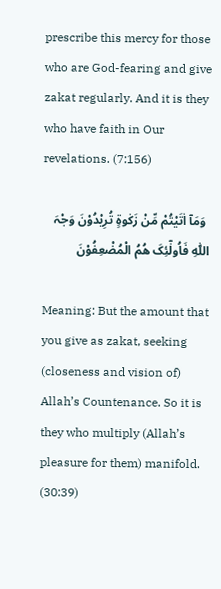prescribe this mercy for those who are God-fearing and give zakat regularly. And it is they who have faith in Our revelations. (7:156)

 وَمَآ اٰتَیْتُمْ مِّنْ زَکٰوۃٍ تُرِیْدُوْنَ وَجْہَ اللّٰہِ فَاُولٰٓئِکَ ھُمُ الْمُضْعِفُوْنَ

Meaning: But the amount that you give as zakat, seeking (closeness and vision of) Allah’s Countenance. So it is they who multiply (Allah’s pleasure for them) manifold. (30:39)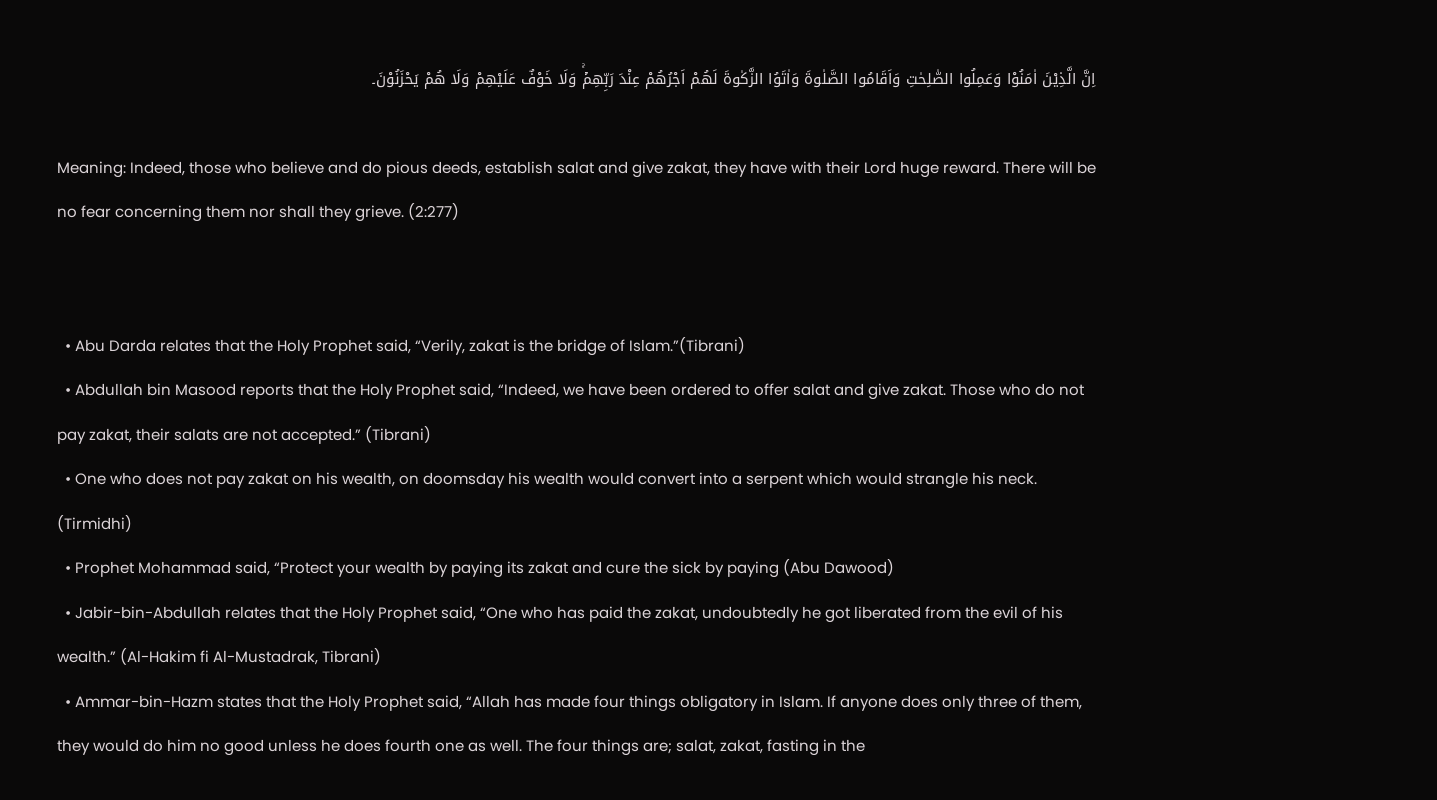اِنَّ الَّذِیْنَ اٰمَنُوْا وَعَمِلُوا الصّٰلِحٰتِ وَاَقَامُوا الصَّلٰوۃَ وَاٰتَوُا الزَّکٰوۃَ لَھُمْ اَجْرُھُمْ عِنْدَ رَبِّهِمۡ‌ۚ وَلَا خَوْفٌ عَلَیْھِمْ وَلَا ھُمْ یَحْزَنُوْنَ۔

Meaning: Indeed, those who believe and do pious deeds, establish salat and give zakat, they have with their Lord huge reward. There will be no fear concerning them nor shall they grieve. (2:277)


  • Abu Darda relates that the Holy Prophet said, “Verily, zakat is the bridge of Islam.”(Tibrani)
  • Abdullah bin Masood reports that the Holy Prophet said, “Indeed, we have been ordered to offer salat and give zakat. Those who do not pay zakat, their salats are not accepted.” (Tibrani)
  • One who does not pay zakat on his wealth, on doomsday his wealth would convert into a serpent which would strangle his neck. (Tirmidhi)
  • Prophet Mohammad said, “Protect your wealth by paying its zakat and cure the sick by paying (Abu Dawood)
  • Jabir-bin-Abdullah relates that the Holy Prophet said, “One who has paid the zakat, undoubtedly he got liberated from the evil of his wealth.” (Al-Hakim fi Al-Mustadrak, Tibrani)
  • Ammar-bin-Hazm states that the Holy Prophet said, “Allah has made four things obligatory in Islam. If anyone does only three of them, they would do him no good unless he does fourth one as well. The four things are; salat, zakat, fasting in the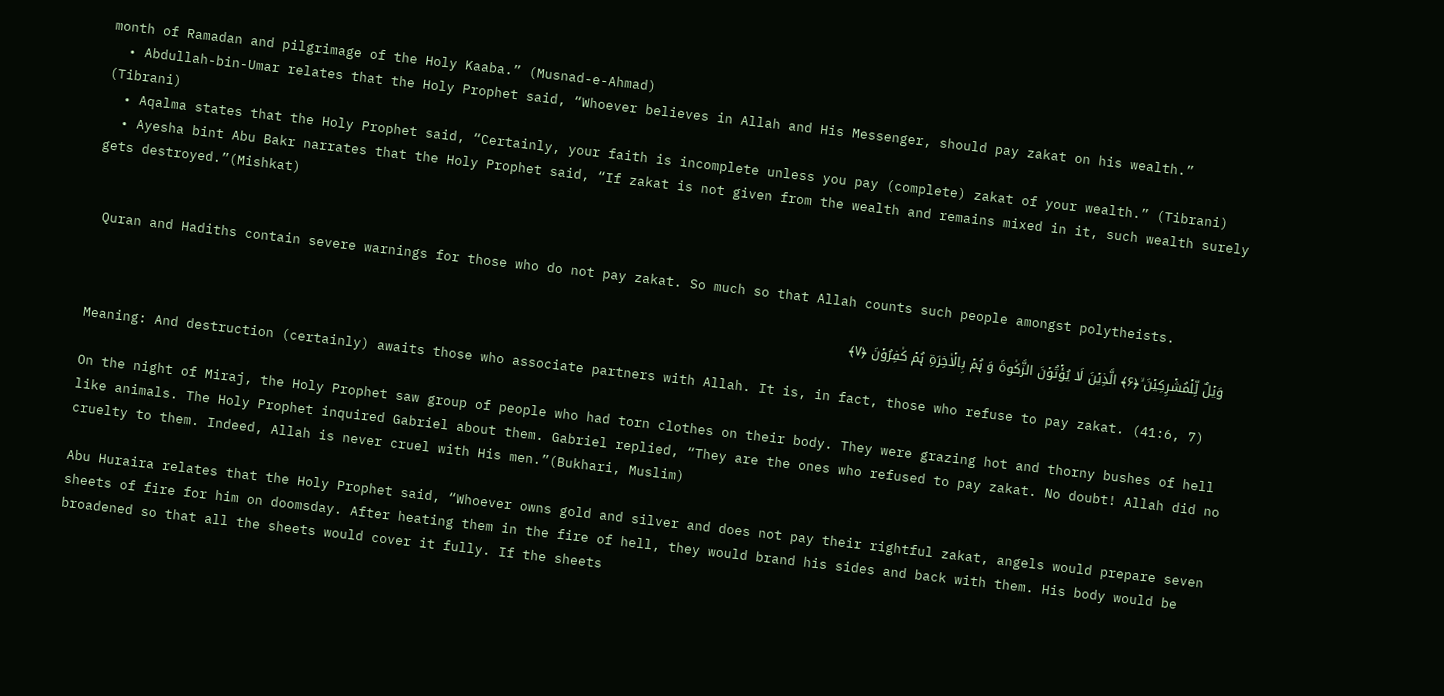month of Ramadan and pilgrimage of the Holy Kaaba.” (Musnad-e-Ahmad)
  • Abdullah-bin-Umar relates that the Holy Prophet said, “Whoever believes in Allah and His Messenger, should pay zakat on his wealth.” (Tibrani)
  • Aqalma states that the Holy Prophet said, “Certainly, your faith is incomplete unless you pay (complete) zakat of your wealth.” (Tibrani)
  • Ayesha bint Abu Bakr narrates that the Holy Prophet said, “If zakat is not given from the wealth and remains mixed in it, such wealth surely gets destroyed.”(Mishkat)


 Quran and Hadiths contain severe warnings for those who do not pay zakat. So much so that Allah counts such people amongst polytheists.

  وَیۡلٌ لِّلۡمُشۡرِکِیۡنَ ۙ﴿۶﴾ الَّذِیۡنَ لَا یُؤۡتُوۡنَ الزَّکٰوۃَ وَ ہُمۡ بِالۡاٰخِرَۃِ ہُمۡ کٰفِرُوۡنَ ﴿۷﴾

Meaning: And destruction (certainly) awaits those who associate partners with Allah. It is, in fact, those who refuse to pay zakat. (41:6, 7)

On the night of Miraj, the Holy Prophet saw group of people who had torn clothes on their body. They were grazing hot and thorny bushes of hell like animals. The Holy Prophet inquired Gabriel about them. Gabriel replied, “They are the ones who refused to pay zakat. No doubt! Allah did no cruelty to them. Indeed, Allah is never cruel with His men.”(Bukhari, Muslim)

Abu Huraira relates that the Holy Prophet said, “Whoever owns gold and silver and does not pay their rightful zakat, angels would prepare seven sheets of fire for him on doomsday. After heating them in the fire of hell, they would brand his sides and back with them. His body would be broadened so that all the sheets would cover it fully. If the sheets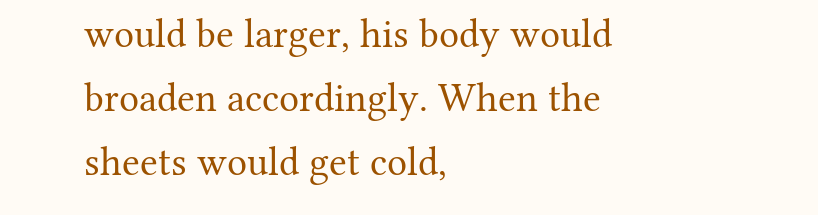would be larger, his body would broaden accordingly. When the sheets would get cold,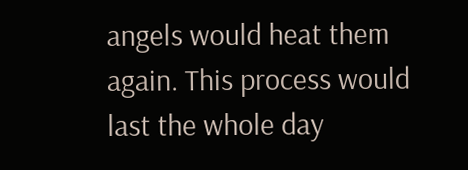angels would heat them again. This process would last the whole day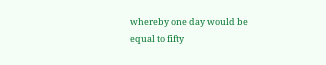whereby one day would be equal to fifty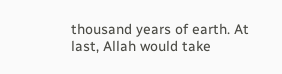thousand years of earth. At last, Allah would take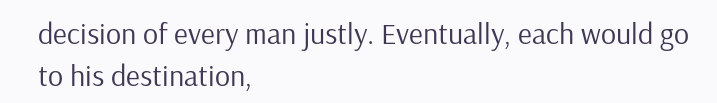decision of every man justly. Eventually, each would go to his destination,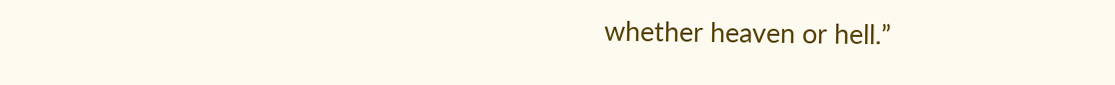whether heaven or hell.”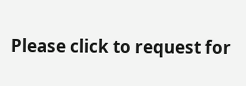Please click to request for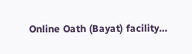Online Oath (Bayat) facility…